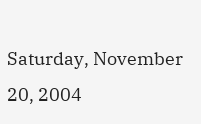Saturday, November 20, 2004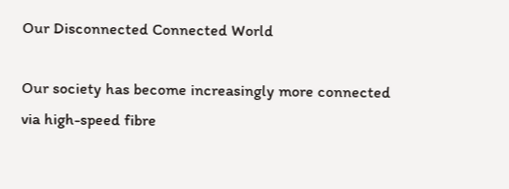Our Disconnected Connected World

Our society has become increasingly more connected via high-speed fibre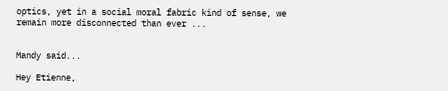optics, yet in a social moral fabric kind of sense, we remain more disconnected than ever ...


Mandy said...

Hey Etienne,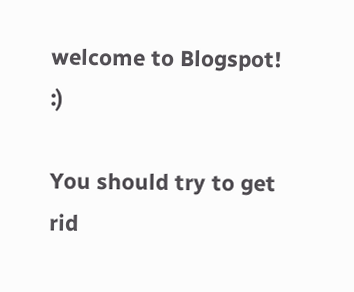welcome to Blogspot! :)

You should try to get rid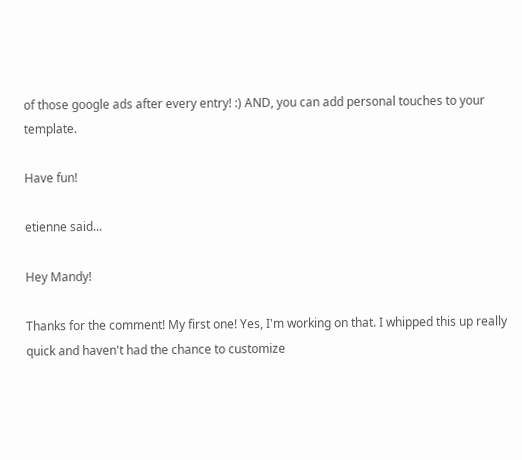of those google ads after every entry! :) AND, you can add personal touches to your template.

Have fun!

etienne said...

Hey Mandy!

Thanks for the comment! My first one! Yes, I'm working on that. I whipped this up really quick and haven't had the chance to customize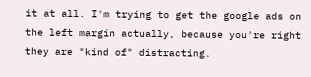it at all. I'm trying to get the google ads on the left margin actually, because you're right they are "kind of" distracting.